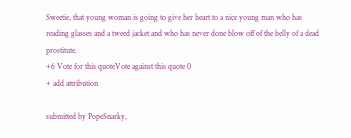Sweetie, that young woman is going to give her heart to a nice young man who has reading glasses and a tweed jacket and who has never done blow off of the belly of a dead prostitute.
+6 Vote for this quoteVote against this quote 0
+ add attribution

submitted by PopeSnarky,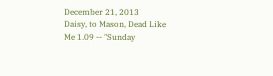December 21, 2013
Daisy, to Mason, Dead Like Me 1.09 -- "Sunday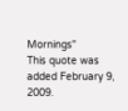Mornings"
This quote was added February 9, 2009.